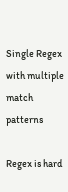Single Regex with multiple match patterns

Regex is hard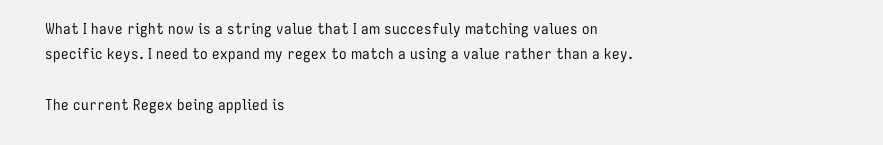What I have right now is a string value that I am succesfuly matching values on specific keys. I need to expand my regex to match a using a value rather than a key.

The current Regex being applied is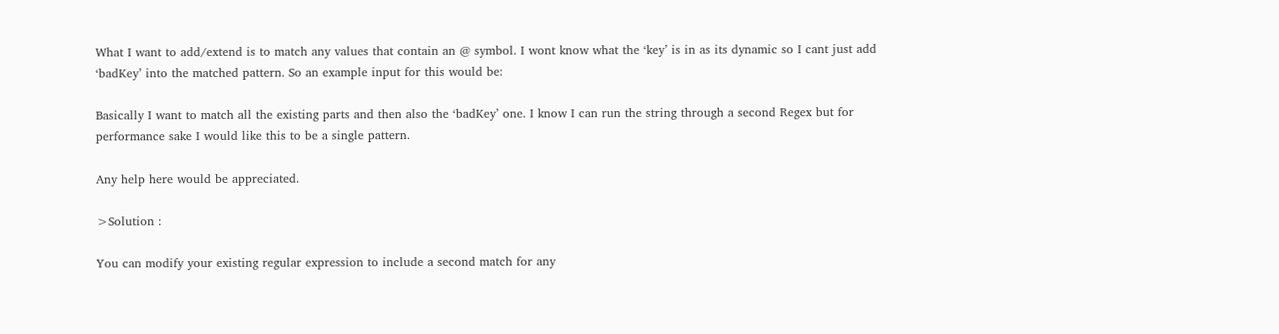What I want to add/extend is to match any values that contain an @ symbol. I wont know what the ‘key’ is in as its dynamic so I cant just add ‘badKey’ into the matched pattern. So an example input for this would be:

Basically I want to match all the existing parts and then also the ‘badKey’ one. I know I can run the string through a second Regex but for performance sake I would like this to be a single pattern.

Any help here would be appreciated.

>Solution :

You can modify your existing regular expression to include a second match for any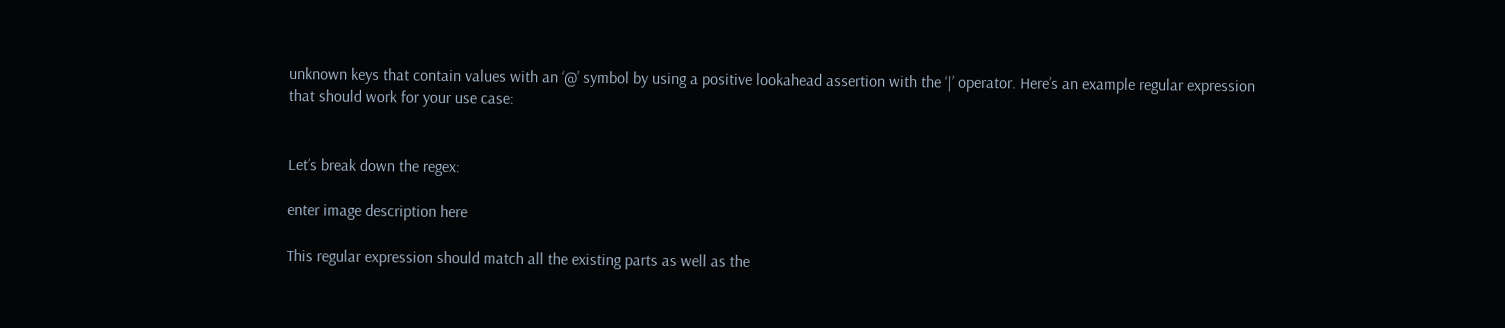unknown keys that contain values with an ‘@’ symbol by using a positive lookahead assertion with the ‘|’ operator. Here’s an example regular expression that should work for your use case:


Let’s break down the regex:

enter image description here

This regular expression should match all the existing parts as well as the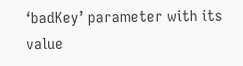‘badKey’ parameter with its value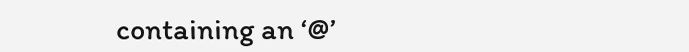containing an ‘@’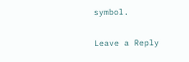symbol.

Leave a Reply